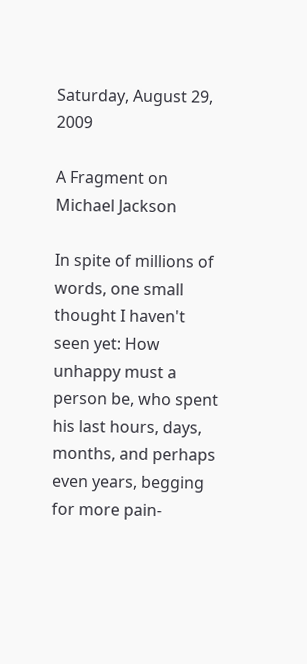Saturday, August 29, 2009

A Fragment on Michael Jackson

In spite of millions of words, one small thought I haven't seen yet: How unhappy must a person be, who spent his last hours, days, months, and perhaps even years, begging for more pain-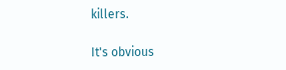killers.

It's obvious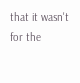that it wasn't for the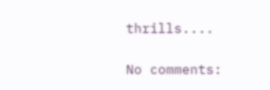thrills....

No comments: